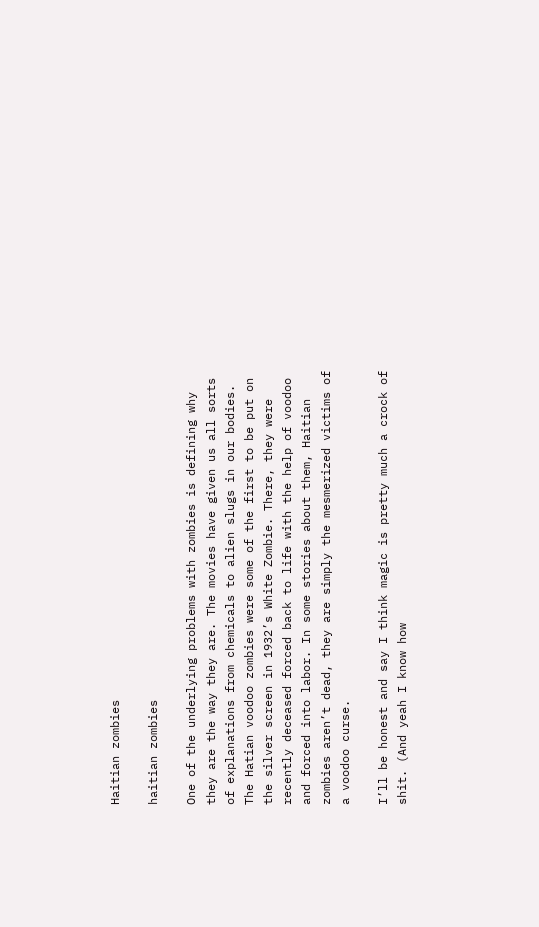Haitian zombies

haitian zombies

One of the underlying problems with zombies is defining why they are the way they are. The movies have given us all sorts of explanations from chemicals to alien slugs in our bodies. The Hatian voodoo zombies were some of the first to be put on the silver screen in 1932’s White Zombie. There, they were recently deceased forced back to life with the help of voodoo and forced into labor. In some stories about them, Haitian zombies aren’t dead, they are simply the mesmerized victims of a voodoo curse.

I’ll be honest and say I think magic is pretty much a crock of shit. (And yeah I know how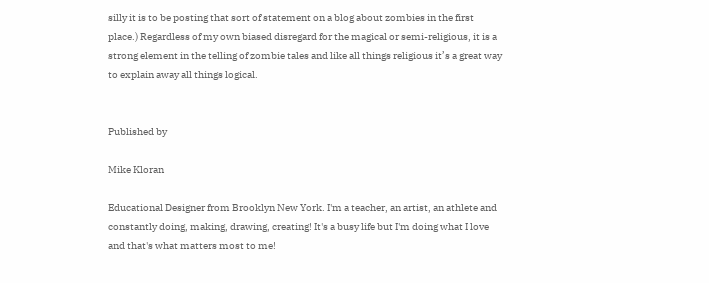silly it is to be posting that sort of statement on a blog about zombies in the first place.) Regardless of my own biased disregard for the magical or semi-religious, it is a strong element in the telling of zombie tales and like all things religious it’s a great way to explain away all things logical.


Published by

Mike Kloran

Educational Designer from Brooklyn New York. I'm a teacher, an artist, an athlete and constantly doing, making, drawing, creating! It's a busy life but I'm doing what I love and that's what matters most to me!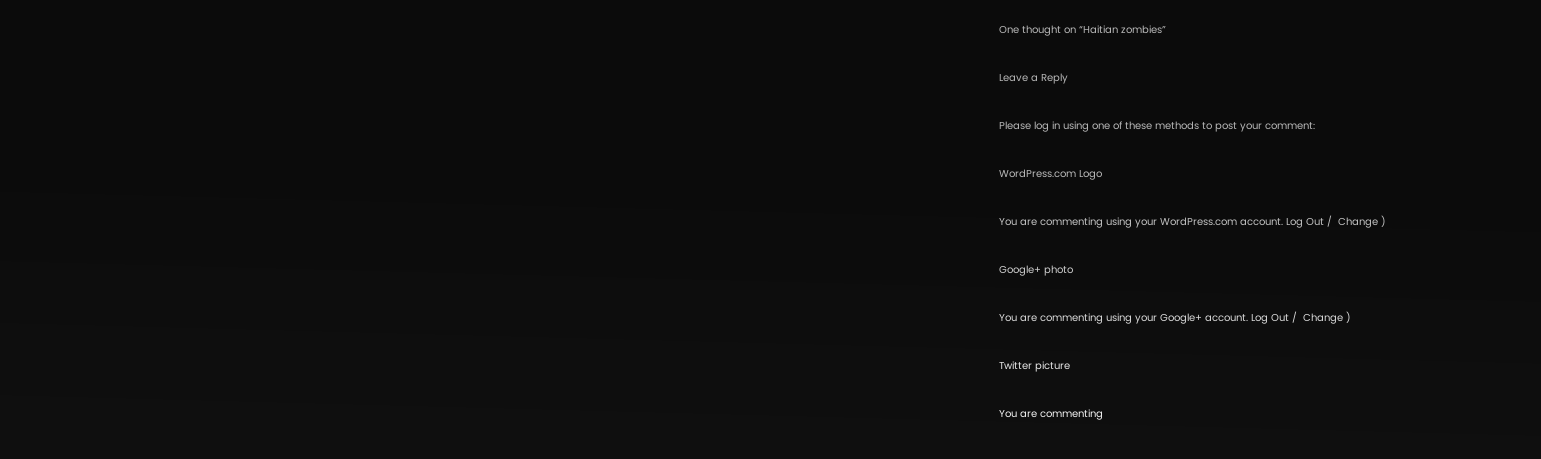One thought on “Haitian zombies”

Leave a Reply

Please log in using one of these methods to post your comment:

WordPress.com Logo

You are commenting using your WordPress.com account. Log Out /  Change )

Google+ photo

You are commenting using your Google+ account. Log Out /  Change )

Twitter picture

You are commenting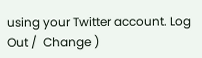using your Twitter account. Log Out /  Change )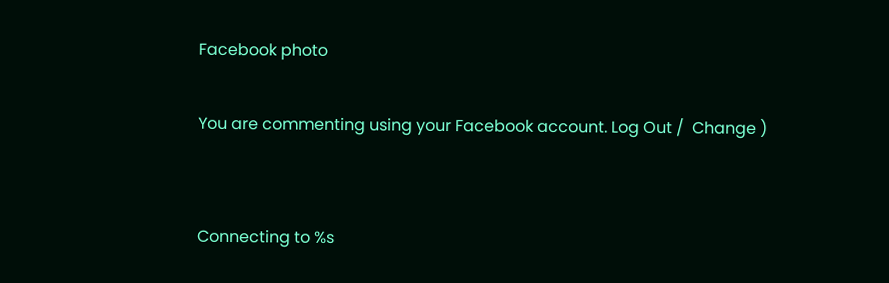Facebook photo

You are commenting using your Facebook account. Log Out /  Change )


Connecting to %s